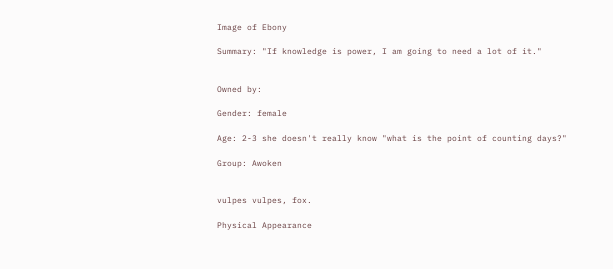Image of Ebony

Summary: "If knowledge is power, I am going to need a lot of it."


Owned by:

Gender: female

Age: 2-3 she doesn't really know "what is the point of counting days?"

Group: Awoken


vulpes vulpes, fox.

Physical Appearance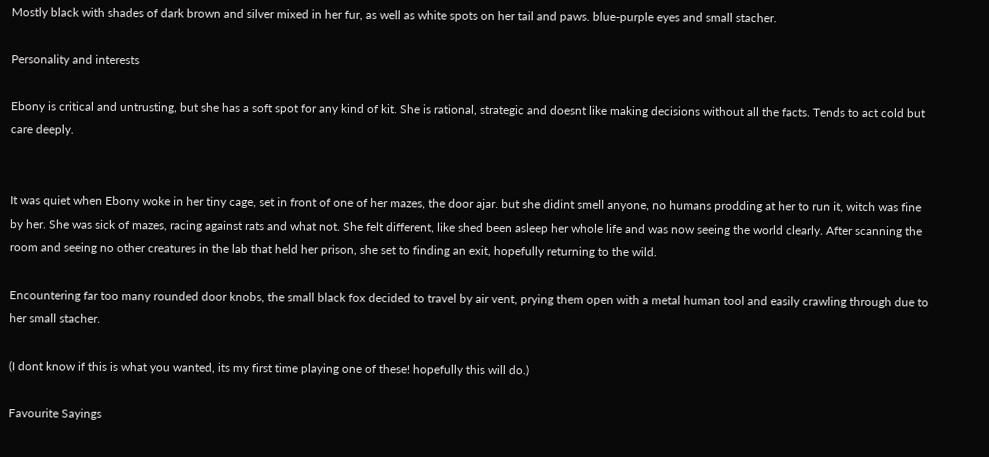Mostly black with shades of dark brown and silver mixed in her fur, as well as white spots on her tail and paws. blue-purple eyes and small stacher.

Personality and interests

Ebony is critical and untrusting, but she has a soft spot for any kind of kit. She is rational, strategic and doesnt like making decisions without all the facts. Tends to act cold but care deeply.


It was quiet when Ebony woke in her tiny cage, set in front of one of her mazes, the door ajar. but she didint smell anyone, no humans prodding at her to run it, witch was fine by her. She was sick of mazes, racing against rats and what not. She felt different, like shed been asleep her whole life and was now seeing the world clearly. After scanning the room and seeing no other creatures in the lab that held her prison, she set to finding an exit, hopefully returning to the wild.

Encountering far too many rounded door knobs, the small black fox decided to travel by air vent, prying them open with a metal human tool and easily crawling through due to her small stacher.

(I dont know if this is what you wanted, its my first time playing one of these! hopefully this will do.)

Favourite Sayings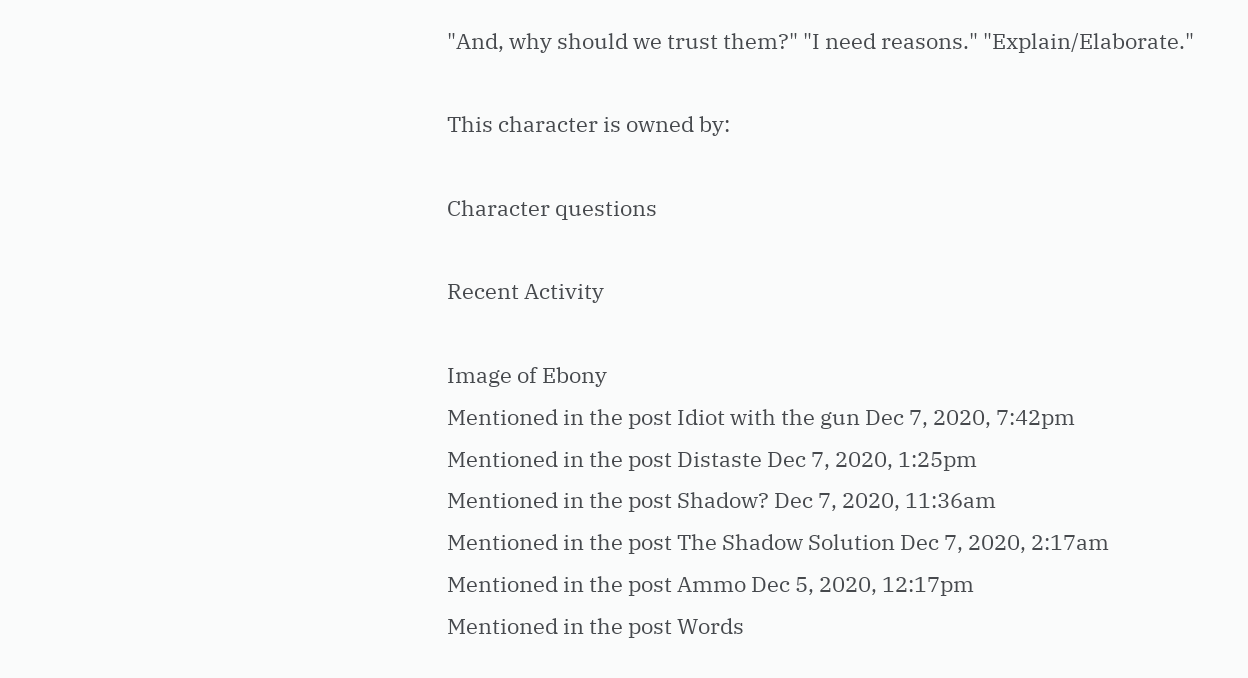"And, why should we trust them?" "I need reasons." "Explain/Elaborate."

This character is owned by:

Character questions

Recent Activity

Image of Ebony
Mentioned in the post Idiot with the gun Dec 7, 2020, 7:42pm
Mentioned in the post Distaste Dec 7, 2020, 1:25pm
Mentioned in the post Shadow? Dec 7, 2020, 11:36am
Mentioned in the post The Shadow Solution Dec 7, 2020, 2:17am
Mentioned in the post Ammo Dec 5, 2020, 12:17pm
Mentioned in the post Words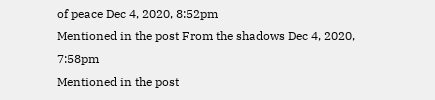of peace Dec 4, 2020, 8:52pm
Mentioned in the post From the shadows Dec 4, 2020, 7:58pm
Mentioned in the post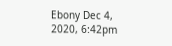Ebony Dec 4, 2020, 6:42pm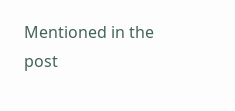Mentioned in the post